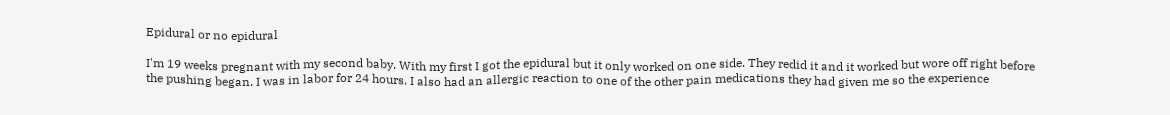Epidural or no epidural

I'm 19 weeks pregnant with my second baby. With my first I got the epidural but it only worked on one side. They redid it and it worked but wore off right before the pushing began. I was in labor for 24 hours. I also had an allergic reaction to one of the other pain medications they had given me so the experience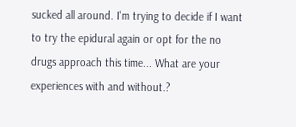sucked all around. I'm trying to decide if I want to try the epidural again or opt for the no drugs approach this time... What are your experiences with and without.?